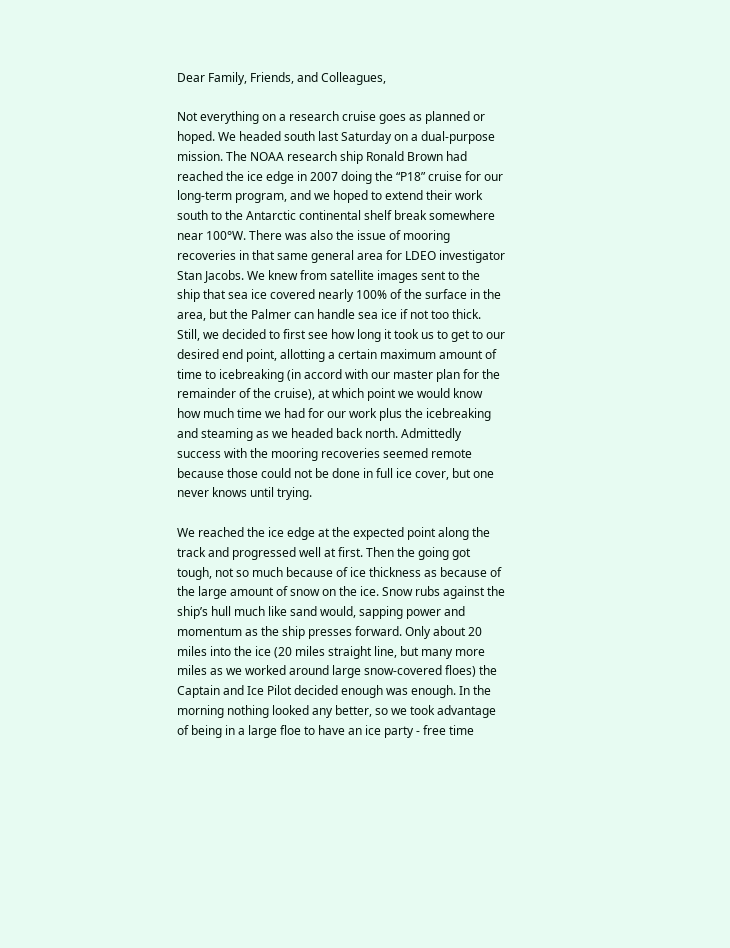Dear Family, Friends, and Colleagues,

Not everything on a research cruise goes as planned or hoped. We headed south last Saturday on a dual-purpose mission. The NOAA research ship Ronald Brown had reached the ice edge in 2007 doing the “P18” cruise for our long-term program, and we hoped to extend their work south to the Antarctic continental shelf break somewhere near 100°W. There was also the issue of mooring recoveries in that same general area for LDEO investigator Stan Jacobs. We knew from satellite images sent to the ship that sea ice covered nearly 100% of the surface in the area, but the Palmer can handle sea ice if not too thick. Still, we decided to first see how long it took us to get to our desired end point, allotting a certain maximum amount of time to icebreaking (in accord with our master plan for the remainder of the cruise), at which point we would know how much time we had for our work plus the icebreaking and steaming as we headed back north. Admittedly success with the mooring recoveries seemed remote because those could not be done in full ice cover, but one never knows until trying.

We reached the ice edge at the expected point along the track and progressed well at first. Then the going got tough, not so much because of ice thickness as because of the large amount of snow on the ice. Snow rubs against the ship’s hull much like sand would, sapping power and momentum as the ship presses forward. Only about 20 miles into the ice (20 miles straight line, but many more miles as we worked around large snow-covered floes) the Captain and Ice Pilot decided enough was enough. In the morning nothing looked any better, so we took advantage of being in a large floe to have an ice party - free time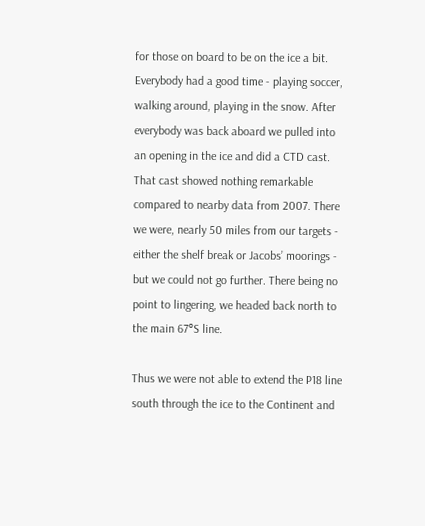for those on board to be on the ice a bit. Everybody had a good time - playing soccer, walking around, playing in the snow. After everybody was back aboard we pulled into an opening in the ice and did a CTD cast. That cast showed nothing remarkable compared to nearby data from 2007. There we were, nearly 50 miles from our targets - either the shelf break or Jacobs’ moorings - but we could not go further. There being no point to lingering, we headed back north to the main 67°S line.

Thus we were not able to extend the P18 line south through the ice to the Continent and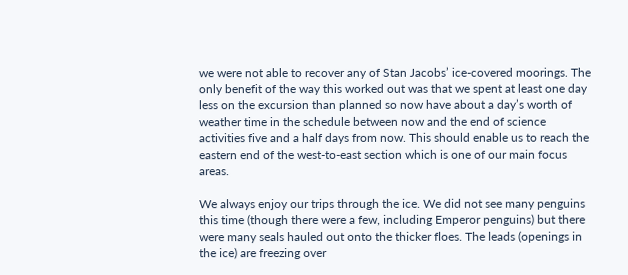we were not able to recover any of Stan Jacobs’ ice-covered moorings. The only benefit of the way this worked out was that we spent at least one day less on the excursion than planned so now have about a day’s worth of weather time in the schedule between now and the end of science activities five and a half days from now. This should enable us to reach the eastern end of the west-to-east section which is one of our main focus areas.

We always enjoy our trips through the ice. We did not see many penguins this time (though there were a few, including Emperor penguins) but there were many seals hauled out onto the thicker floes. The leads (openings in the ice) are freezing over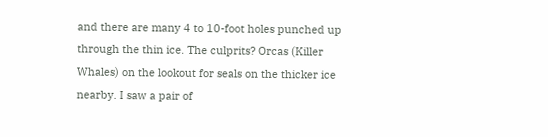and there are many 4 to 10-foot holes punched up through the thin ice. The culprits? Orcas (Killer Whales) on the lookout for seals on the thicker ice nearby. I saw a pair of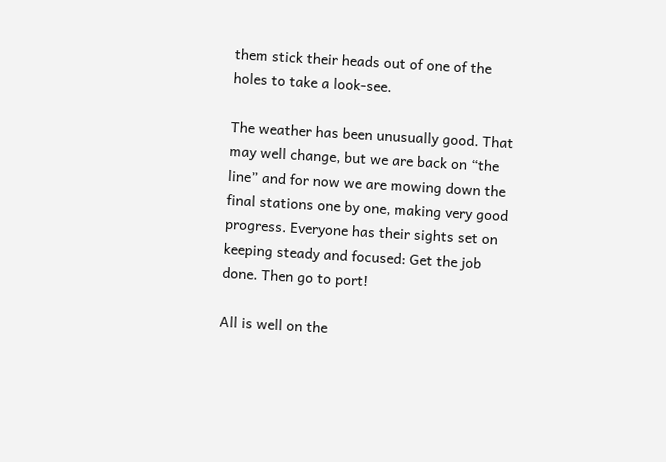them stick their heads out of one of the holes to take a look-see.

The weather has been unusually good. That may well change, but we are back on “the line” and for now we are mowing down the final stations one by one, making very good progress. Everyone has their sights set on keeping steady and focused: Get the job done. Then go to port!

All is well on the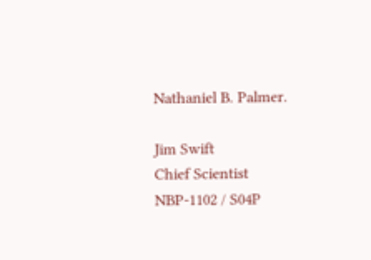Nathaniel B. Palmer.

Jim Swift
Chief Scientist
NBP-1102 / S04P